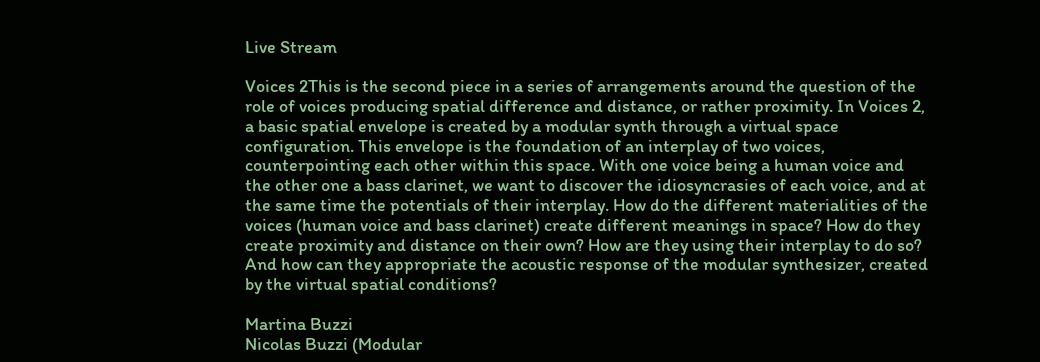Live Stream

Voices 2This is the second piece in a series of arrangements around the question of the role of voices producing spatial difference and distance, or rather proximity. In Voices 2, a basic spatial envelope is created by a modular synth through a virtual space configuration. This envelope is the foundation of an interplay of two voices, counterpointing each other within this space. With one voice being a human voice and the other one a bass clarinet, we want to discover the idiosyncrasies of each voice, and at the same time the potentials of their interplay. How do the different materialities of the voices (human voice and bass clarinet) create different meanings in space? How do they create proximity and distance on their own? How are they using their interplay to do so? And how can they appropriate the acoustic response of the modular synthesizer, created by the virtual spatial conditions?

Martina Buzzi
Nicolas Buzzi (Modular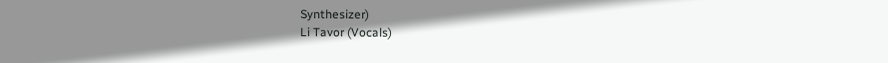Synthesizer)
Li Tavor (Vocals)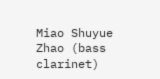Miao Shuyue Zhao (bass clarinet)